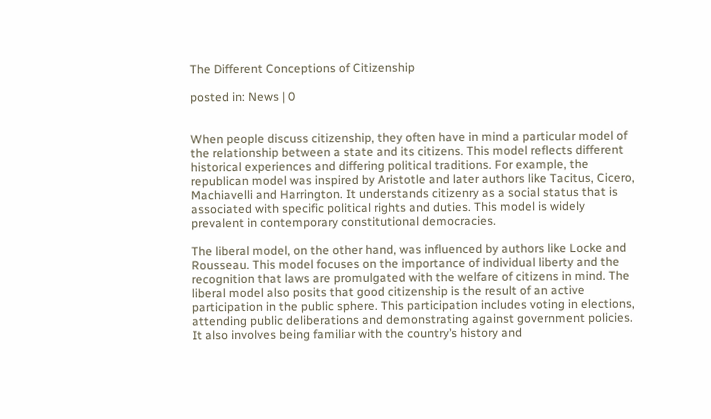The Different Conceptions of Citizenship

posted in: News | 0


When people discuss citizenship, they often have in mind a particular model of the relationship between a state and its citizens. This model reflects different historical experiences and differing political traditions. For example, the republican model was inspired by Aristotle and later authors like Tacitus, Cicero, Machiavelli and Harrington. It understands citizenry as a social status that is associated with specific political rights and duties. This model is widely prevalent in contemporary constitutional democracies.

The liberal model, on the other hand, was influenced by authors like Locke and Rousseau. This model focuses on the importance of individual liberty and the recognition that laws are promulgated with the welfare of citizens in mind. The liberal model also posits that good citizenship is the result of an active participation in the public sphere. This participation includes voting in elections, attending public deliberations and demonstrating against government policies. It also involves being familiar with the country’s history and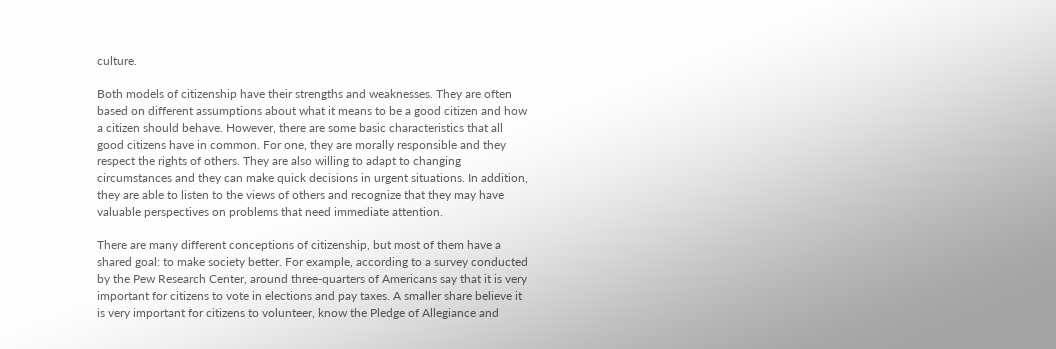culture.

Both models of citizenship have their strengths and weaknesses. They are often based on different assumptions about what it means to be a good citizen and how a citizen should behave. However, there are some basic characteristics that all good citizens have in common. For one, they are morally responsible and they respect the rights of others. They are also willing to adapt to changing circumstances and they can make quick decisions in urgent situations. In addition, they are able to listen to the views of others and recognize that they may have valuable perspectives on problems that need immediate attention.

There are many different conceptions of citizenship, but most of them have a shared goal: to make society better. For example, according to a survey conducted by the Pew Research Center, around three-quarters of Americans say that it is very important for citizens to vote in elections and pay taxes. A smaller share believe it is very important for citizens to volunteer, know the Pledge of Allegiance and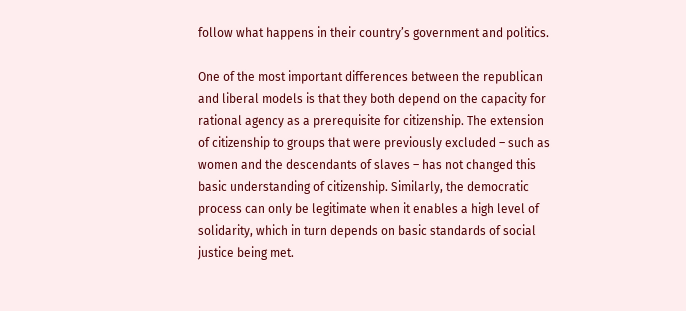follow what happens in their country’s government and politics.

One of the most important differences between the republican and liberal models is that they both depend on the capacity for rational agency as a prerequisite for citizenship. The extension of citizenship to groups that were previously excluded – such as women and the descendants of slaves – has not changed this basic understanding of citizenship. Similarly, the democratic process can only be legitimate when it enables a high level of solidarity, which in turn depends on basic standards of social justice being met.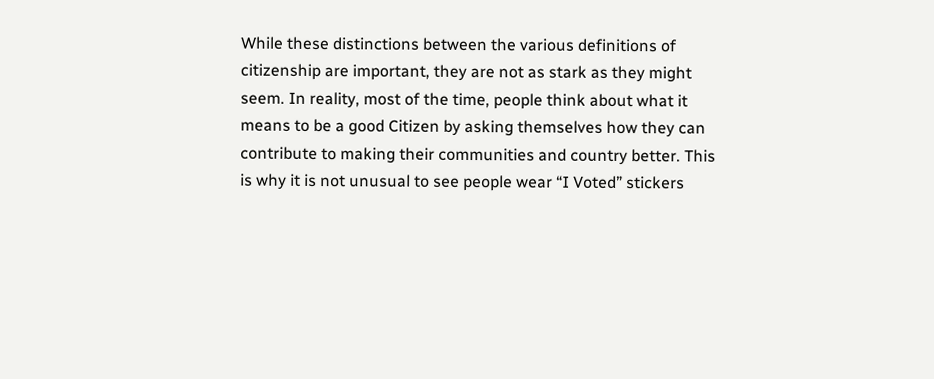While these distinctions between the various definitions of citizenship are important, they are not as stark as they might seem. In reality, most of the time, people think about what it means to be a good Citizen by asking themselves how they can contribute to making their communities and country better. This is why it is not unusual to see people wear “I Voted” stickers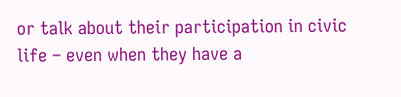or talk about their participation in civic life – even when they have a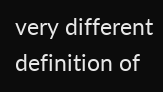very different definition of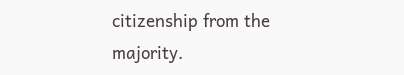citizenship from the majority.